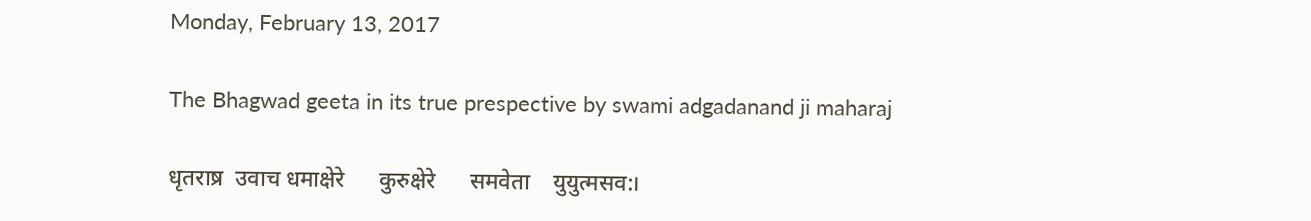Monday, February 13, 2017

The Bhagwad geeta in its true prespective by swami adgadanand ji maharaj

धृतराष्र  उवाच धमाक्षेरे      कुरुक्षेरे      समवेता    युयुत्मसव:।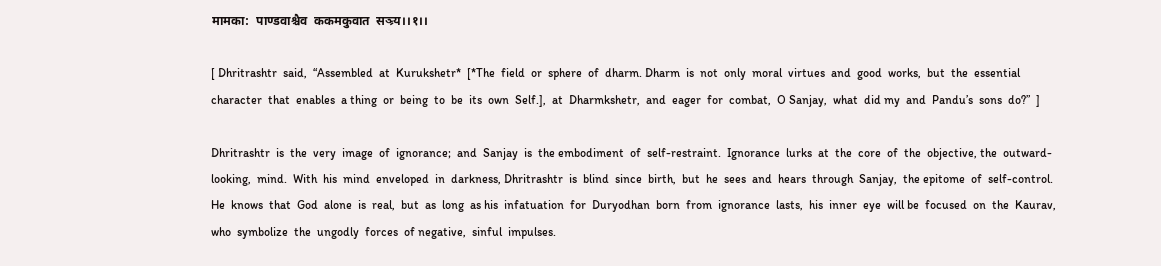मामका:  पाण्डवाश्चैव  ककमकुवात  सञ्र्य।।१।।

[ Dhritrashtr  said,  “Assembled  at  Kurukshetr*  [*The  field  or  sphere  of  dharm. Dharm  is  not  only  moral  virtues  and  good  works,  but  the  essential  character  that  enables  a thing  or  being  to  be  its  own  Self.],  at  Dharmkshetr,  and  eager  for  combat,  O Sanjay,  what  did my  and  Pandu’s  sons  do?”  ]

Dhritrashtr  is  the  very  image  of  ignorance;  and  Sanjay  is  the embodiment  of  self-restraint.  Ignorance  lurks  at  the  core  of  the  objective, the  outward-looking,  mind.  With  his  mind  enveloped  in  darkness, Dhritrashtr  is  blind  since  birth,  but  he  sees  and  hears  through  Sanjay,  the epitome  of  self-control.  He  knows  that  God  alone  is  real,  but  as  long  as his  infatuation  for  Duryodhan  born  from  ignorance  lasts,  his  inner  eye  will be  focused  on  the  Kaurav,  who  symbolize  the  ungodly  forces  of negative,  sinful  impulses.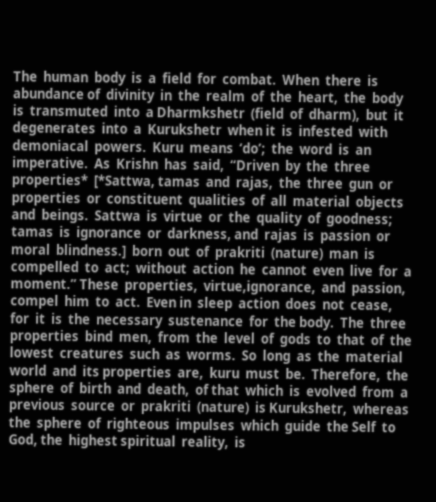The  human  body  is  a  field  for  combat.  When  there  is  abundance of  divinity  in  the  realm  of  the  heart,  the  body  is  transmuted  into  a Dharmkshetr  (field  of  dharm),  but  it  degenerates  into  a  Kurukshetr  when it  is  infested  with  demoniacal  powers.  Kuru  means  ‘do’;  the  word  is  an imperative.  As  Krishn  has  said,  “Driven  by  the  three  properties*  [*Sattwa, tamas  and  rajas,  the  three  gun  or  properties  or  constituent  qualities  of  all  material  objects and  beings.  Sattwa  is  virtue  or  the  quality  of  goodness;  tamas  is  ignorance  or  darkness, and  rajas  is  passion  or  moral  blindness.]  born  out  of  prakriti  (nature)  man  is compelled  to  act;  without  action  he  cannot  even  live  for  a  moment.” These  properties,  virtue,ignorance,  and  passion,  compel  him  to  act.  Even in  sleep  action  does  not  cease,  for  it  is  the  necessary  sustenance  for  the body.  The  three  properties  bind  men,  from  the  level  of  gods  to  that  of  the lowest  creatures  such  as  worms.  So  long  as  the  material  world  and  its properties  are,  kuru  must  be.  Therefore,  the  sphere  of  birth  and  death,  of that  which  is  evolved  from  a  previous  source  or  prakriti  (nature)  is Kurukshetr,  whereas  the  sphere  of  righteous  impulses  which  guide  the Self  to  God, the  highest spiritual  reality,  is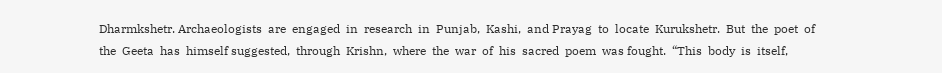Dharmkshetr. Archaeologists  are  engaged  in  research  in  Punjab,  Kashi,  and Prayag  to  locate  Kurukshetr.  But  the  poet  of  the  Geeta  has  himself suggested,  through  Krishn,  where  the  war  of  his  sacred  poem  was fought.  “This  body  is  itself,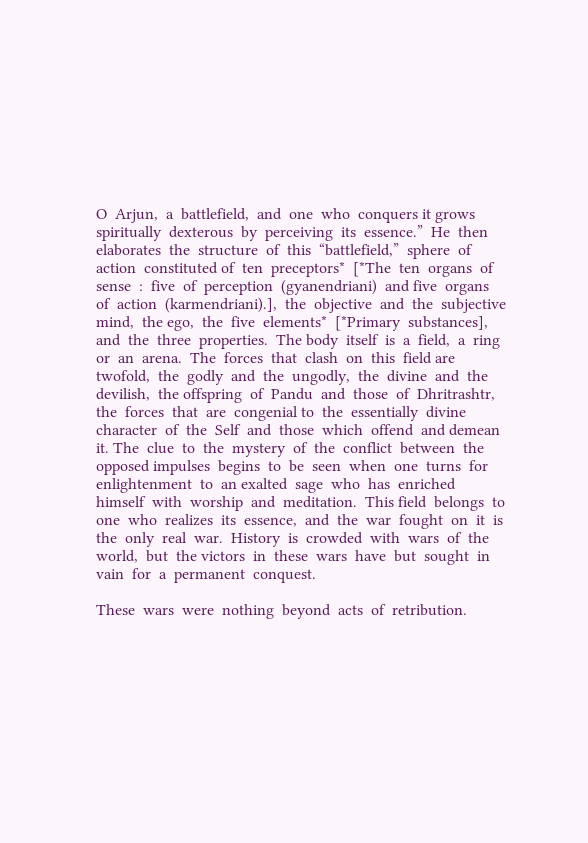O  Arjun,  a  battlefield,  and  one  who  conquers it grows  spiritually  dexterous  by  perceiving  its  essence.”  He  then elaborates  the  structure  of  this  “battlefield,”  sphere  of  action  constituted of  ten  preceptors*  [*The  ten  organs  of  sense  :  five  of  perception  (gyanendriani)  and five  organs  of  action  (karmendriani).],  the  objective  and  the  subjective  mind,  the ego,  the  five  elements*  [*Primary  substances],  and  the  three  properties.  The body  itself  is  a  field,  a  ring  or  an  arena.  The  forces  that  clash  on  this  field are  twofold,  the  godly  and  the  ungodly,  the  divine  and  the  devilish,  the offspring  of  Pandu  and  those  of  Dhritrashtr,  the  forces  that  are  congenial to  the  essentially  divine  character  of  the  Self  and  those  which  offend  and demean it. The  clue  to  the  mystery  of  the  conflict  between  the  opposed impulses  begins  to  be  seen  when  one  turns  for  enlightenment  to  an exalted  sage  who  has  enriched  himself  with  worship  and  meditation.  This field  belongs  to  one  who  realizes  its  essence,  and  the  war  fought  on  it  is the  only  real  war.  History  is  crowded  with  wars  of  the  world,  but  the victors  in  these  wars  have  but  sought  in  vain  for  a  permanent  conquest.

These  wars  were  nothing  beyond  acts  of  retribution.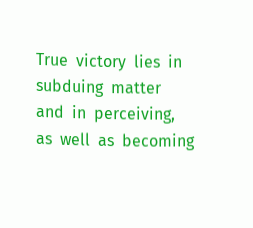True  victory  lies  in subduing  matter  and  in  perceiving,  as  well  as  becoming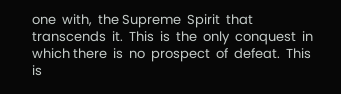one  with,  the Supreme  Spirit  that  transcends  it.  This  is  the  only  conquest  in  which there  is  no  prospect  of  defeat.  This  is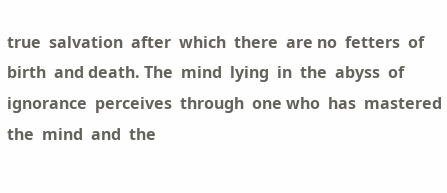true  salvation  after  which  there  are no  fetters  of  birth  and death. The  mind  lying  in  the  abyss  of  ignorance  perceives  through  one who  has  mastered  the  mind  and  the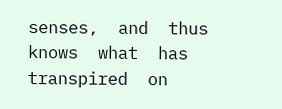senses,  and  thus  knows  what  has transpired  on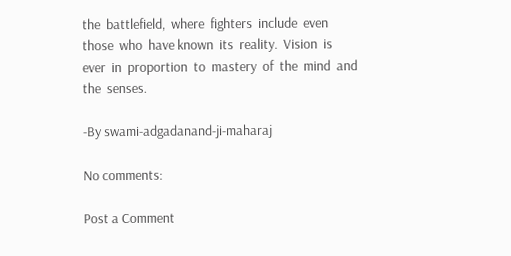the  battlefield,  where  fighters  include  even  those  who  have known  its  reality.  Vision  is  ever  in  proportion  to  mastery  of  the  mind  and the  senses.

-By swami-adgadanand-ji-maharaj

No comments:

Post a Comment